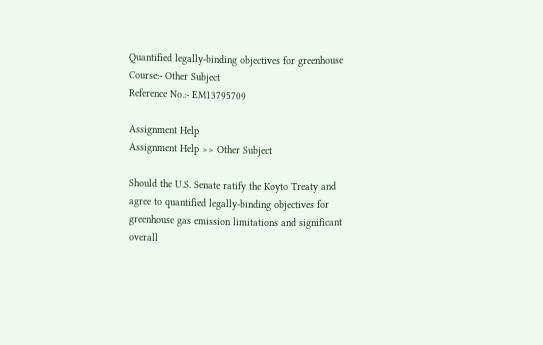Quantified legally-binding objectives for greenhouse
Course:- Other Subject
Reference No.:- EM13795709

Assignment Help
Assignment Help >> Other Subject

Should the U.S. Senate ratify the Koyto Treaty and agree to quantified legally-binding objectives for greenhouse gas emission limitations and significant overall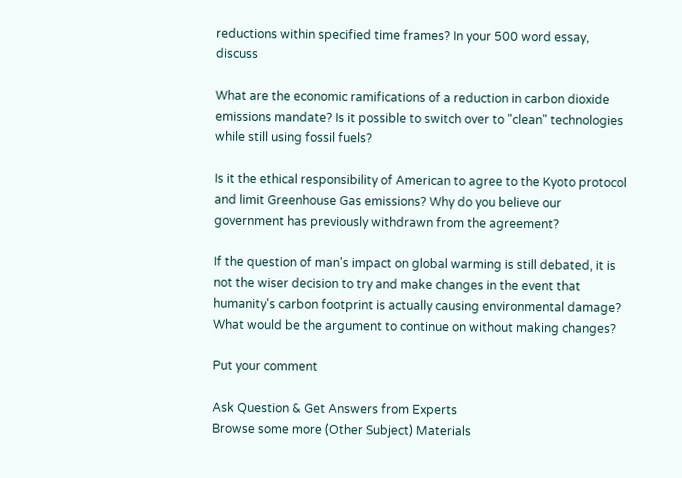reductions within specified time frames? In your 500 word essay, discuss

What are the economic ramifications of a reduction in carbon dioxide emissions mandate? Is it possible to switch over to "clean" technologies while still using fossil fuels?

Is it the ethical responsibility of American to agree to the Kyoto protocol and limit Greenhouse Gas emissions? Why do you believe our government has previously withdrawn from the agreement?

If the question of man's impact on global warming is still debated, it is not the wiser decision to try and make changes in the event that humanity's carbon footprint is actually causing environmental damage? What would be the argument to continue on without making changes?

Put your comment

Ask Question & Get Answers from Experts
Browse some more (Other Subject) Materials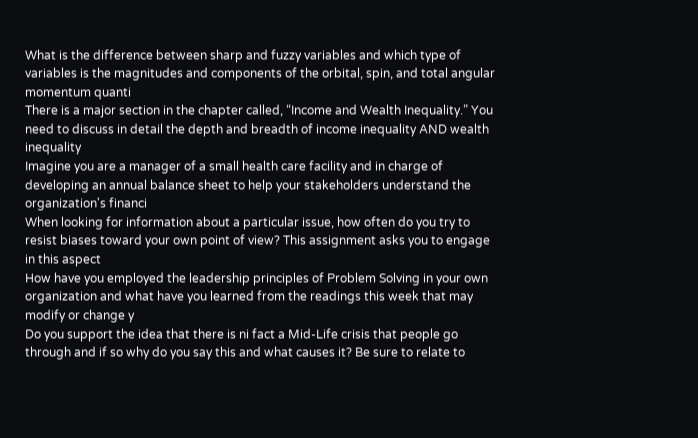What is the difference between sharp and fuzzy variables and which type of variables is the magnitudes and components of the orbital, spin, and total angular momentum quanti
There is a major section in the chapter called, “Income and Wealth Inequality.” You need to discuss in detail the depth and breadth of income inequality AND wealth inequality
Imagine you are a manager of a small health care facility and in charge of developing an annual balance sheet to help your stakeholders understand the organization's financi
When looking for information about a particular issue, how often do you try to resist biases toward your own point of view? This assignment asks you to engage in this aspect
How have you employed the leadership principles of Problem Solving in your own organization and what have you learned from the readings this week that may modify or change y
Do you support the idea that there is ni fact a Mid-Life crisis that people go through and if so why do you say this and what causes it? Be sure to relate to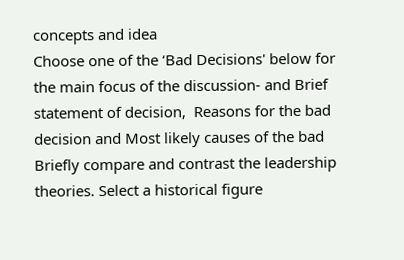concepts and idea
Choose one of the ‘Bad Decisions' below for the main focus of the discussion- and Brief statement of decision,  Reasons for the bad decision and Most likely causes of the bad
Briefly compare and contrast the leadership theories. Select a historical figure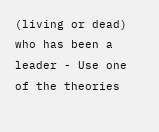(living or dead) who has been a leader - Use one of the theories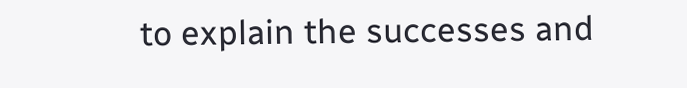to explain the successes and